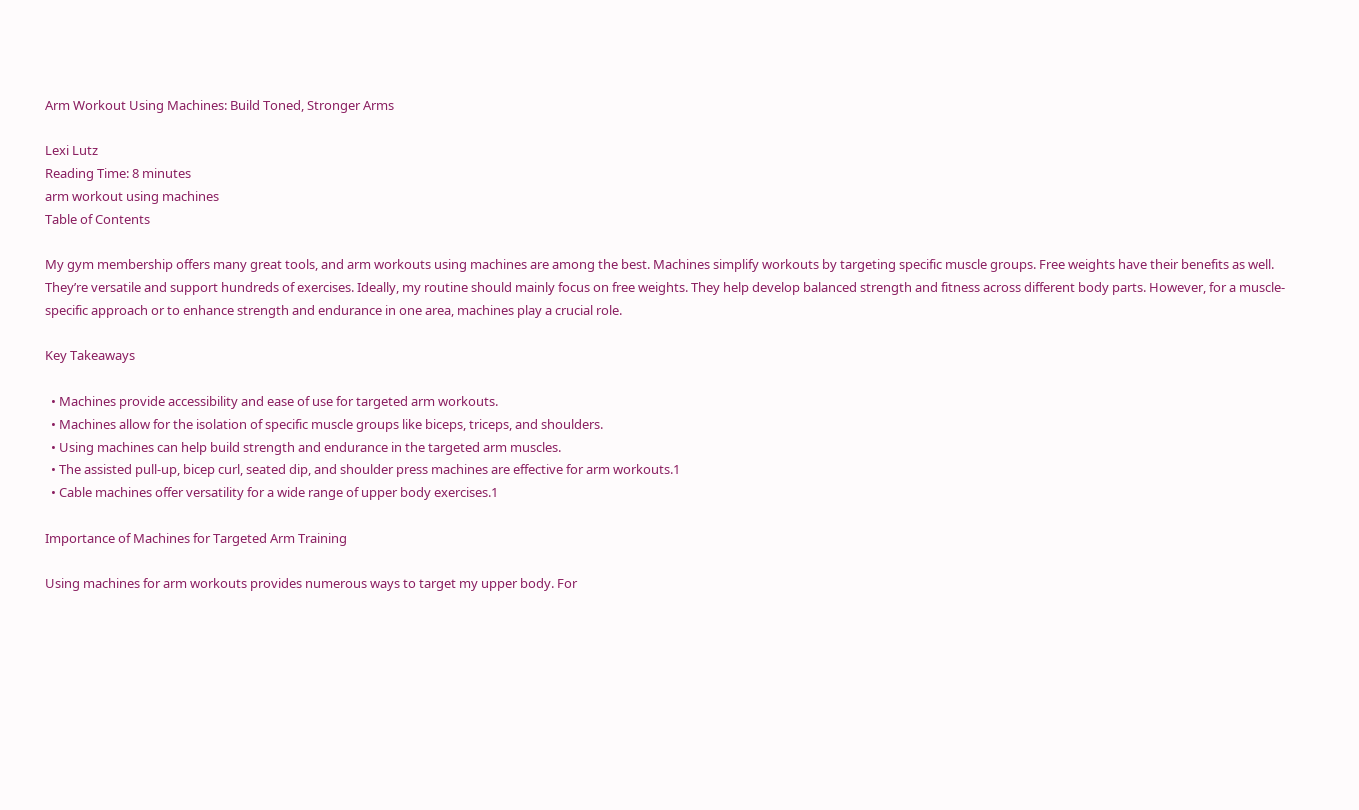Arm Workout Using Machines: Build Toned, Stronger Arms

Lexi Lutz
Reading Time: 8 minutes
arm workout using machines
Table of Contents

My gym membership offers many great tools, and arm workouts using machines are among the best. Machines simplify workouts by targeting specific muscle groups. Free weights have their benefits as well. They’re versatile and support hundreds of exercises. Ideally, my routine should mainly focus on free weights. They help develop balanced strength and fitness across different body parts. However, for a muscle-specific approach or to enhance strength and endurance in one area, machines play a crucial role.

Key Takeaways

  • Machines provide accessibility and ease of use for targeted arm workouts.
  • Machines allow for the isolation of specific muscle groups like biceps, triceps, and shoulders.
  • Using machines can help build strength and endurance in the targeted arm muscles.
  • The assisted pull-up, bicep curl, seated dip, and shoulder press machines are effective for arm workouts.1
  • Cable machines offer versatility for a wide range of upper body exercises.1

Importance of Machines for Targeted Arm Training

Using machines for arm workouts provides numerous ways to target my upper body. For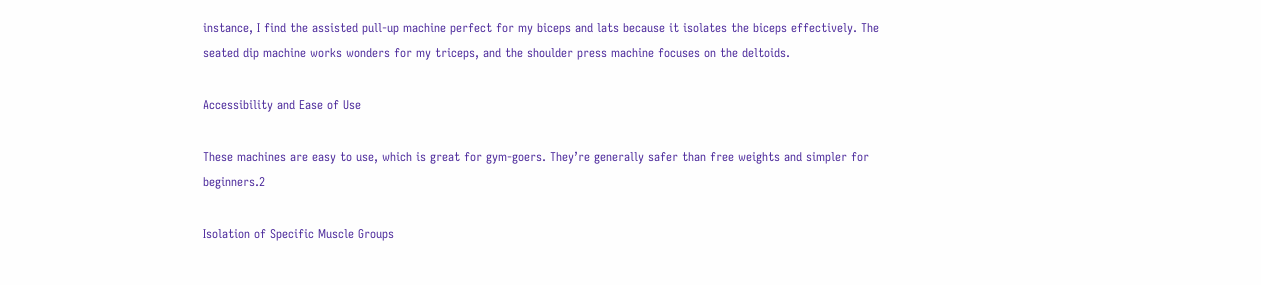instance, I find the assisted pull-up machine perfect for my biceps and lats because it isolates the biceps effectively. The seated dip machine works wonders for my triceps, and the shoulder press machine focuses on the deltoids.

Accessibility and Ease of Use

These machines are easy to use, which is great for gym-goers. They’re generally safer than free weights and simpler for beginners.2

Isolation of Specific Muscle Groups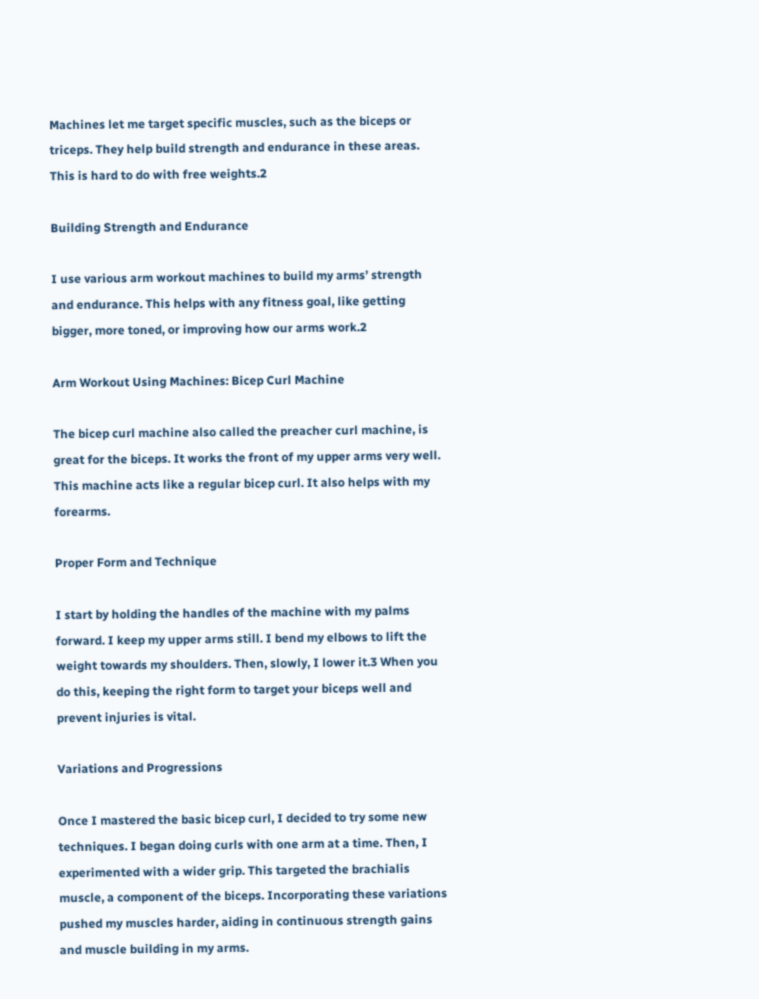Machines let me target specific muscles, such as the biceps or triceps. They help build strength and endurance in these areas. This is hard to do with free weights.2

Building Strength and Endurance

I use various arm workout machines to build my arms’ strength and endurance. This helps with any fitness goal, like getting bigger, more toned, or improving how our arms work.2

Arm Workout Using Machines: Bicep Curl Machine

The bicep curl machine also called the preacher curl machine, is great for the biceps. It works the front of my upper arms very well. This machine acts like a regular bicep curl. It also helps with my forearms.

Proper Form and Technique

I start by holding the handles of the machine with my palms forward. I keep my upper arms still. I bend my elbows to lift the weight towards my shoulders. Then, slowly, I lower it.3 When you do this, keeping the right form to target your biceps well and prevent injuries is vital.

Variations and Progressions

Once I mastered the basic bicep curl, I decided to try some new techniques. I began doing curls with one arm at a time. Then, I experimented with a wider grip. This targeted the brachialis muscle, a component of the biceps. Incorporating these variations pushed my muscles harder, aiding in continuous strength gains and muscle building in my arms.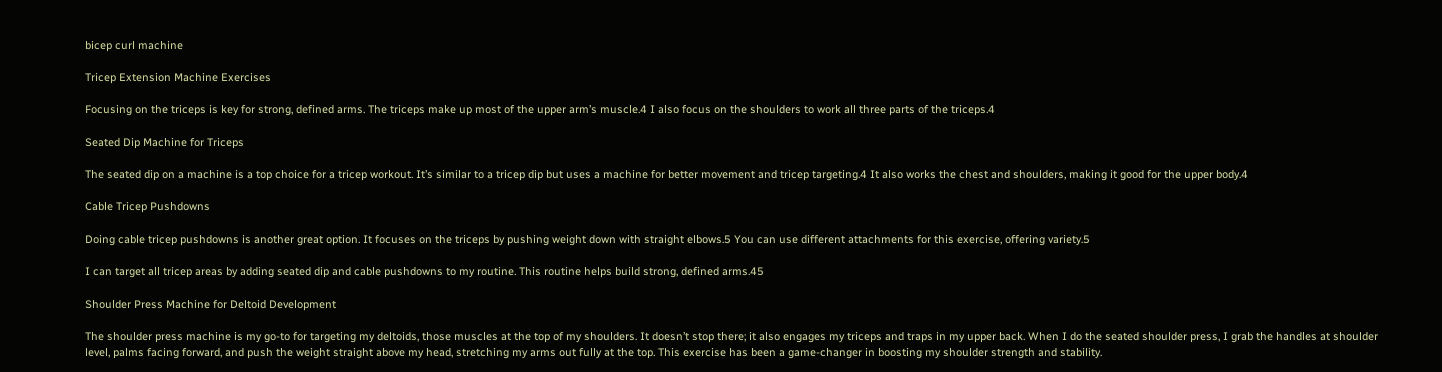bicep curl machine

Tricep Extension Machine Exercises

Focusing on the triceps is key for strong, defined arms. The triceps make up most of the upper arm’s muscle.4 I also focus on the shoulders to work all three parts of the triceps.4

Seated Dip Machine for Triceps

The seated dip on a machine is a top choice for a tricep workout. It’s similar to a tricep dip but uses a machine for better movement and tricep targeting.4 It also works the chest and shoulders, making it good for the upper body.4

Cable Tricep Pushdowns

Doing cable tricep pushdowns is another great option. It focuses on the triceps by pushing weight down with straight elbows.5 You can use different attachments for this exercise, offering variety.5

I can target all tricep areas by adding seated dip and cable pushdowns to my routine. This routine helps build strong, defined arms.45

Shoulder Press Machine for Deltoid Development

The shoulder press machine is my go-to for targeting my deltoids, those muscles at the top of my shoulders. It doesn’t stop there; it also engages my triceps and traps in my upper back. When I do the seated shoulder press, I grab the handles at shoulder level, palms facing forward, and push the weight straight above my head, stretching my arms out fully at the top. This exercise has been a game-changer in boosting my shoulder strength and stability.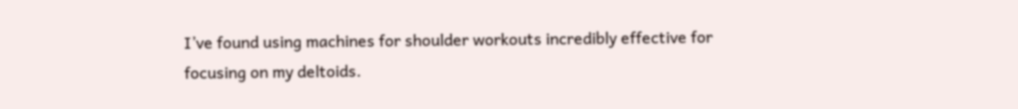I’ve found using machines for shoulder workouts incredibly effective for focusing on my deltoids.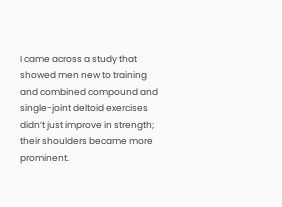I came across a study that showed men new to training and combined compound and single-joint deltoid exercises didn’t just improve in strength; their shoulders became more prominent.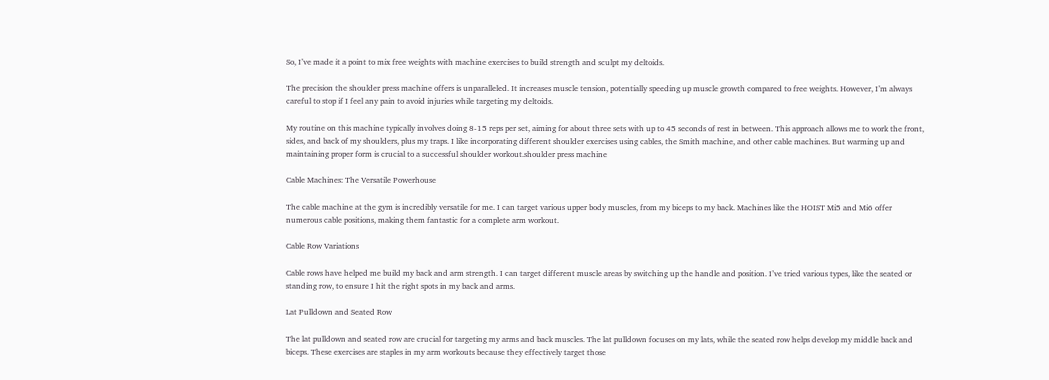So, I’ve made it a point to mix free weights with machine exercises to build strength and sculpt my deltoids.

The precision the shoulder press machine offers is unparalleled. It increases muscle tension, potentially speeding up muscle growth compared to free weights. However, I’m always careful to stop if I feel any pain to avoid injuries while targeting my deltoids.

My routine on this machine typically involves doing 8-15 reps per set, aiming for about three sets with up to 45 seconds of rest in between. This approach allows me to work the front, sides, and back of my shoulders, plus my traps. I like incorporating different shoulder exercises using cables, the Smith machine, and other cable machines. But warming up and maintaining proper form is crucial to a successful shoulder workout.shoulder press machine

Cable Machines: The Versatile Powerhouse

The cable machine at the gym is incredibly versatile for me. I can target various upper body muscles, from my biceps to my back. Machines like the HOIST Mi5 and Mi6 offer numerous cable positions, making them fantastic for a complete arm workout.

Cable Row Variations

Cable rows have helped me build my back and arm strength. I can target different muscle areas by switching up the handle and position. I’ve tried various types, like the seated or standing row, to ensure I hit the right spots in my back and arms.

Lat Pulldown and Seated Row

The lat pulldown and seated row are crucial for targeting my arms and back muscles. The lat pulldown focuses on my lats, while the seated row helps develop my middle back and biceps. These exercises are staples in my arm workouts because they effectively target those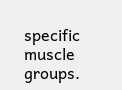specific muscle groups.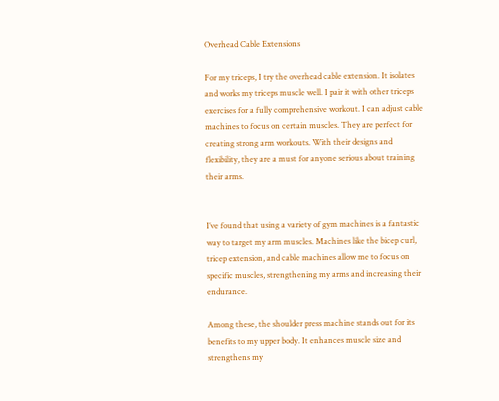Overhead Cable Extensions

For my triceps, I try the overhead cable extension. It isolates and works my triceps muscle well. I pair it with other triceps exercises for a fully comprehensive workout. I can adjust cable machines to focus on certain muscles. They are perfect for creating strong arm workouts. With their designs and flexibility, they are a must for anyone serious about training their arms.


I’ve found that using a variety of gym machines is a fantastic way to target my arm muscles. Machines like the bicep curl, tricep extension, and cable machines allow me to focus on specific muscles, strengthening my arms and increasing their endurance.

Among these, the shoulder press machine stands out for its benefits to my upper body. It enhances muscle size and strengthens my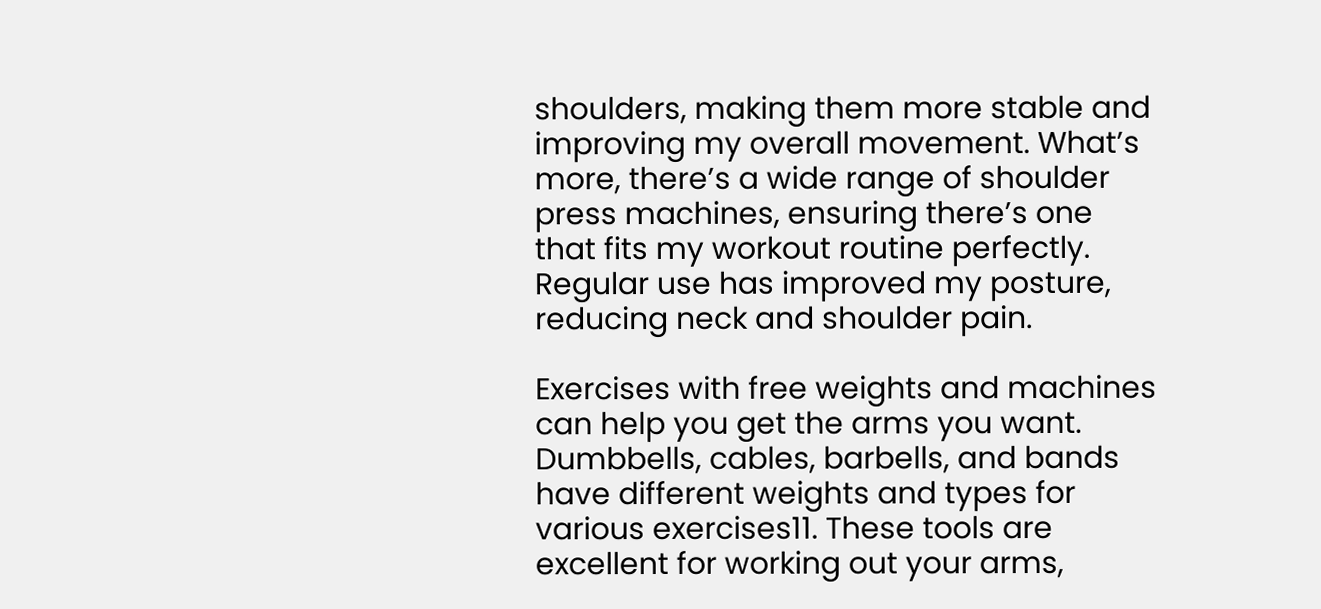shoulders, making them more stable and improving my overall movement. What’s more, there’s a wide range of shoulder press machines, ensuring there’s one that fits my workout routine perfectly. Regular use has improved my posture, reducing neck and shoulder pain.

Exercises with free weights and machines can help you get the arms you want. Dumbbells, cables, barbells, and bands have different weights and types for various exercises11. These tools are excellent for working out your arms,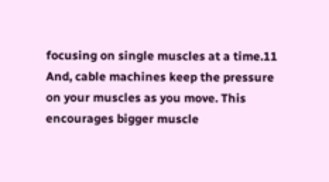focusing on single muscles at a time.11 And, cable machines keep the pressure on your muscles as you move. This encourages bigger muscle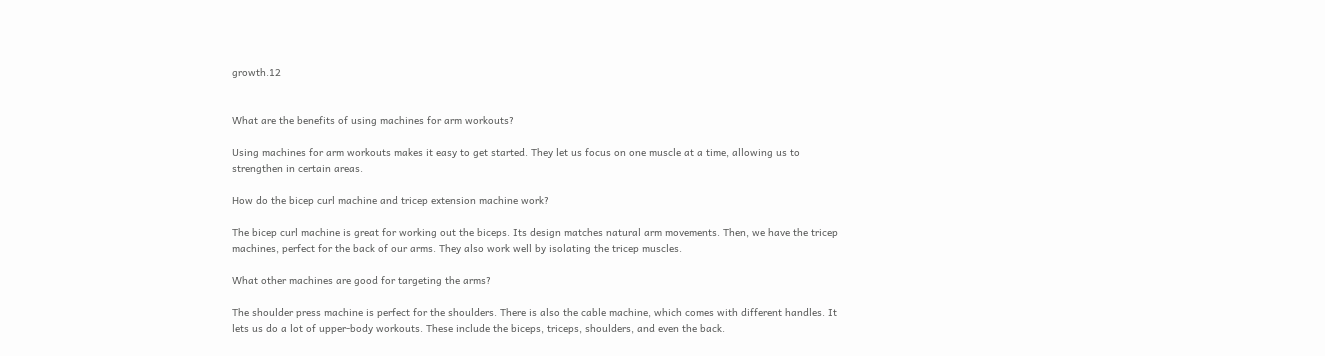growth.12


What are the benefits of using machines for arm workouts?

Using machines for arm workouts makes it easy to get started. They let us focus on one muscle at a time, allowing us to strengthen in certain areas.

How do the bicep curl machine and tricep extension machine work?

The bicep curl machine is great for working out the biceps. Its design matches natural arm movements. Then, we have the tricep machines, perfect for the back of our arms. They also work well by isolating the tricep muscles.

What other machines are good for targeting the arms?

The shoulder press machine is perfect for the shoulders. There is also the cable machine, which comes with different handles. It lets us do a lot of upper-body workouts. These include the biceps, triceps, shoulders, and even the back.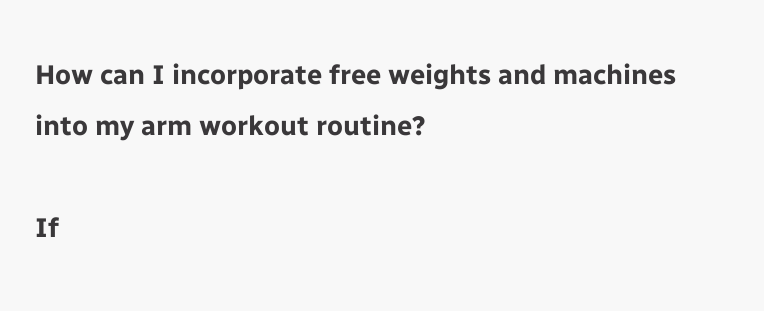How can I incorporate free weights and machines into my arm workout routine?

If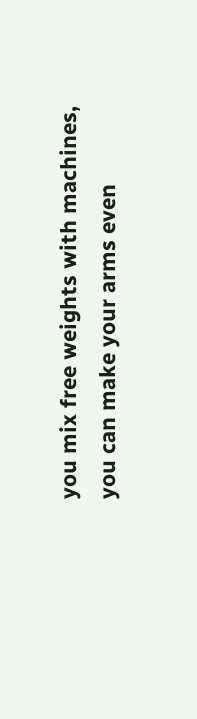you mix free weights with machines, you can make your arms even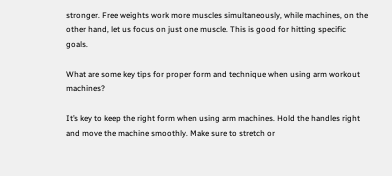stronger. Free weights work more muscles simultaneously, while machines, on the other hand, let us focus on just one muscle. This is good for hitting specific goals.

What are some key tips for proper form and technique when using arm workout machines?

It’s key to keep the right form when using arm machines. Hold the handles right and move the machine smoothly. Make sure to stretch or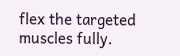flex the targeted muscles fully.